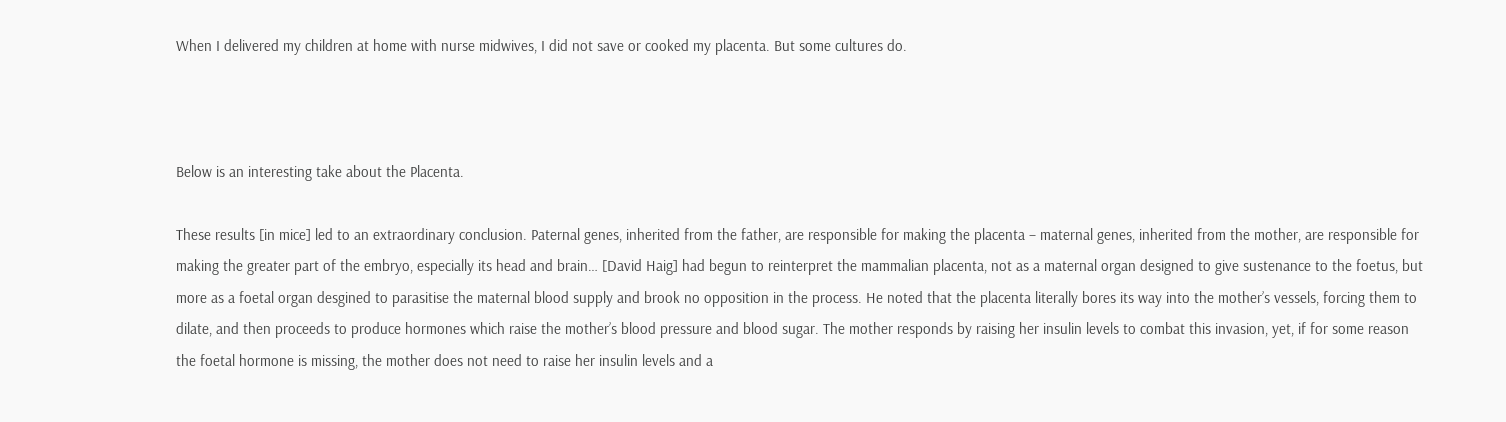When I delivered my children at home with nurse midwives, I did not save or cooked my placenta. But some cultures do.



Below is an interesting take about the Placenta.

These results [in mice] led to an extraordinary conclusion. Paternal genes, inherited from the father, are responsible for making the placenta – maternal genes, inherited from the mother, are responsible for making the greater part of the embryo, especially its head and brain… [David Haig] had begun to reinterpret the mammalian placenta, not as a maternal organ designed to give sustenance to the foetus, but more as a foetal organ desgined to parasitise the maternal blood supply and brook no opposition in the process. He noted that the placenta literally bores its way into the mother’s vessels, forcing them to dilate, and then proceeds to produce hormones which raise the mother’s blood pressure and blood sugar. The mother responds by raising her insulin levels to combat this invasion, yet, if for some reason the foetal hormone is missing, the mother does not need to raise her insulin levels and a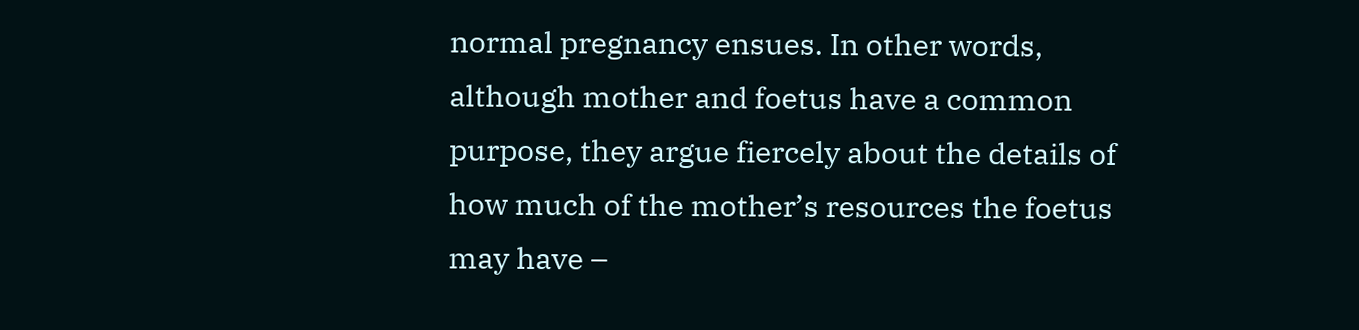normal pregnancy ensues. In other words, although mother and foetus have a common purpose, they argue fiercely about the details of how much of the mother’s resources the foetus may have –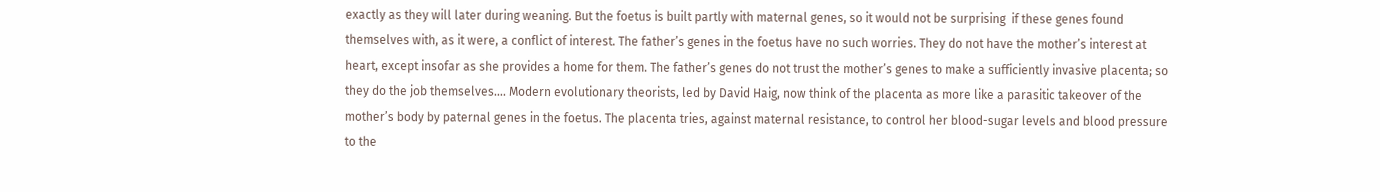exactly as they will later during weaning. But the foetus is built partly with maternal genes, so it would not be surprising  if these genes found themselves with, as it were, a conflict of interest. The father’s genes in the foetus have no such worries. They do not have the mother’s interest at heart, except insofar as she provides a home for them. The father’s genes do not trust the mother’s genes to make a sufficiently invasive placenta; so they do the job themselves…. Modern evolutionary theorists, led by David Haig, now think of the placenta as more like a parasitic takeover of the mother’s body by paternal genes in the foetus. The placenta tries, against maternal resistance, to control her blood-sugar levels and blood pressure to the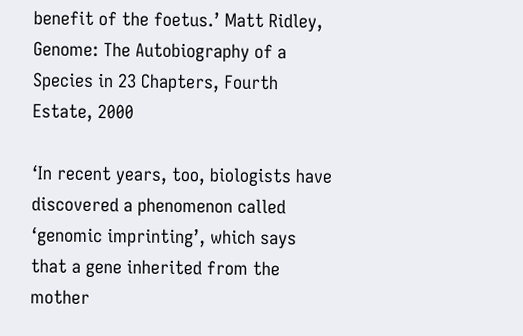benefit of the foetus.’ Matt Ridley, Genome: The Autobiography of a Species in 23 Chapters, Fourth Estate, 2000

‘In recent years, too, biologists have discovered a phenomenon called ‘genomic imprinting’, which says that a gene inherited from the mother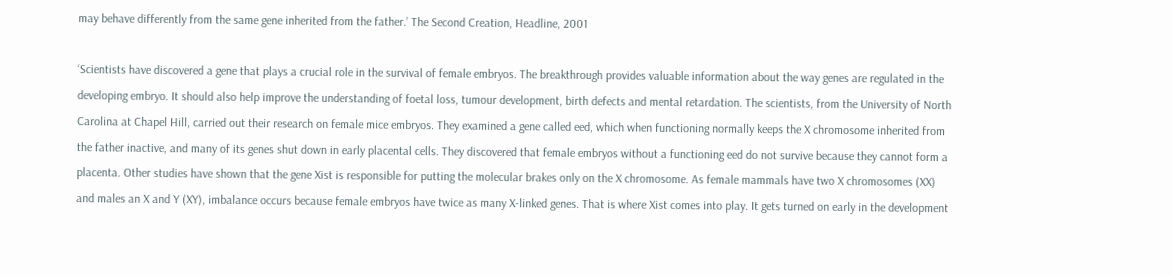may behave differently from the same gene inherited from the father.’ The Second Creation, Headline, 2001

‘Scientists have discovered a gene that plays a crucial role in the survival of female embryos. The breakthrough provides valuable information about the way genes are regulated in the developing embryo. It should also help improve the understanding of foetal loss, tumour development, birth defects and mental retardation. The scientists, from the University of North Carolina at Chapel Hill, carried out their research on female mice embryos. They examined a gene called eed, which when functioning normally keeps the X chromosome inherited from the father inactive, and many of its genes shut down in early placental cells. They discovered that female embryos without a functioning eed do not survive because they cannot form a placenta. Other studies have shown that the gene Xist is responsible for putting the molecular brakes only on the X chromosome. As female mammals have two X chromosomes (XX) and males an X and Y (XY), imbalance occurs because female embryos have twice as many X-linked genes. That is where Xist comes into play. It gets turned on early in the development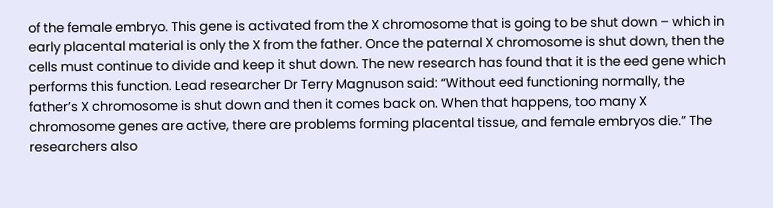of the female embryo. This gene is activated from the X chromosome that is going to be shut down – which in early placental material is only the X from the father. Once the paternal X chromosome is shut down, then the cells must continue to divide and keep it shut down. The new research has found that it is the eed gene which performs this function. Lead researcher Dr Terry Magnuson said: “Without eed functioning normally, the father’s X chromosome is shut down and then it comes back on. When that happens, too many X chromosome genes are active, there are problems forming placental tissue, and female embryos die.” The researchers also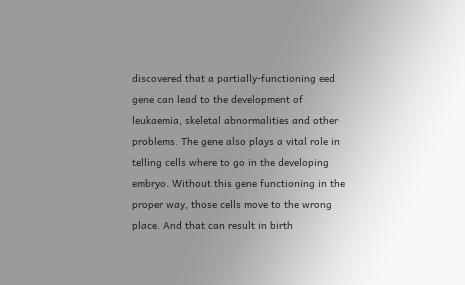discovered that a partially-functioning eed gene can lead to the development of leukaemia, skeletal abnormalities and other problems. The gene also plays a vital role in telling cells where to go in the developing embryo. Without this gene functioning in the proper way, those cells move to the wrong place. And that can result in birth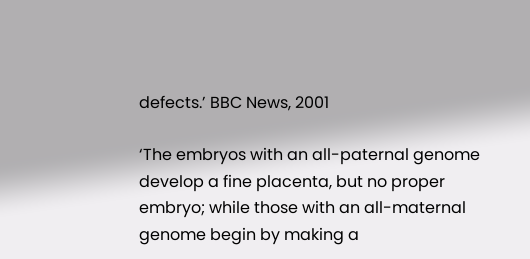defects.’ BBC News, 2001

‘The embryos with an all-paternal genome develop a fine placenta, but no proper embryo; while those with an all-maternal genome begin by making a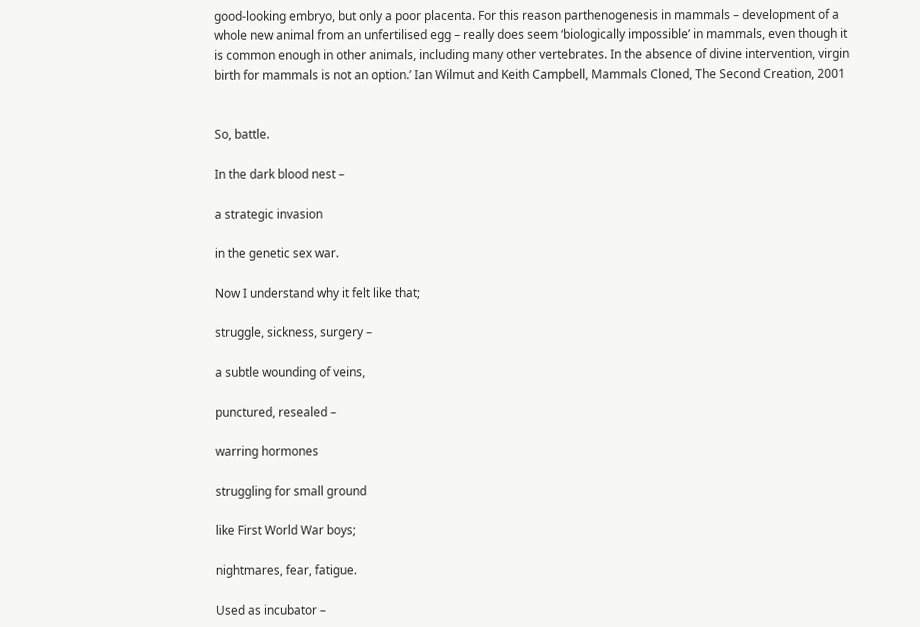good-looking embryo, but only a poor placenta. For this reason parthenogenesis in mammals – development of a whole new animal from an unfertilised egg – really does seem ‘biologically impossible’ in mammals, even though it is common enough in other animals, including many other vertebrates. In the absence of divine intervention, virgin birth for mammals is not an option.’ Ian Wilmut and Keith Campbell, Mammals Cloned, The Second Creation, 2001


So, battle.

In the dark blood nest –

a strategic invasion

in the genetic sex war.

Now I understand why it felt like that;

struggle, sickness, surgery –

a subtle wounding of veins,

punctured, resealed –

warring hormones

struggling for small ground

like First World War boys;

nightmares, fear, fatigue.

Used as incubator –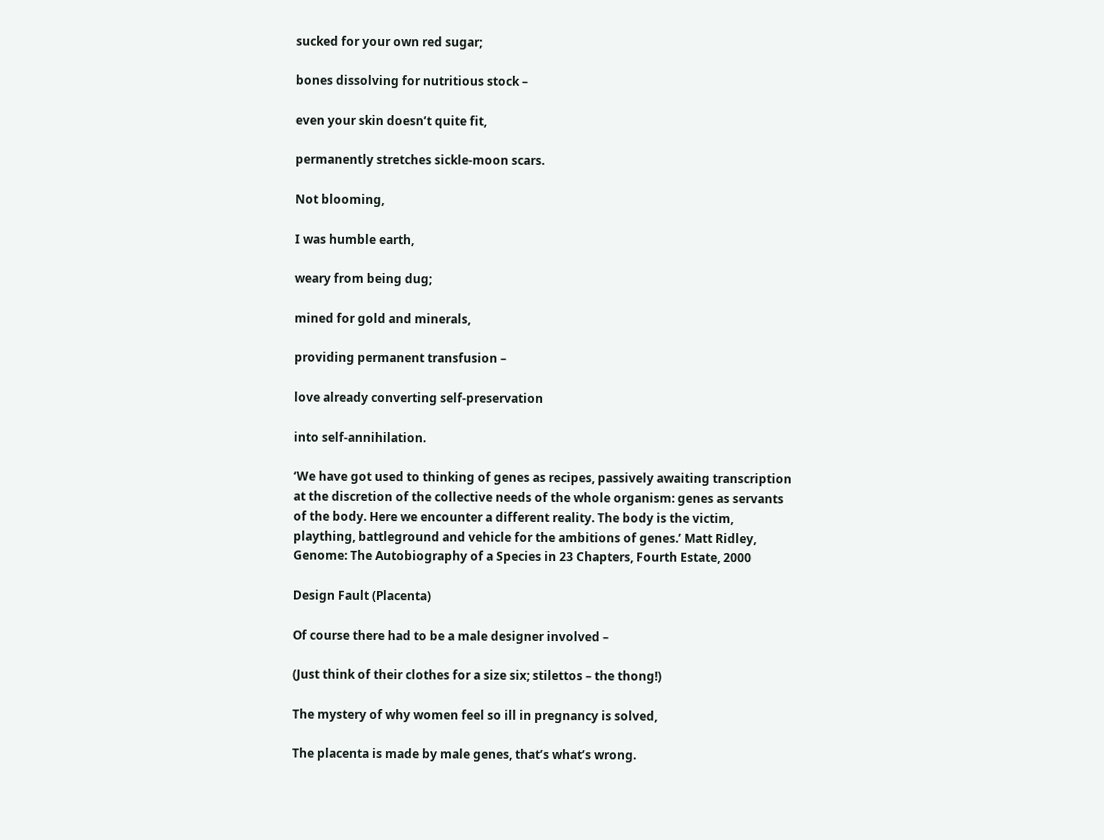sucked for your own red sugar;

bones dissolving for nutritious stock –

even your skin doesn’t quite fit,

permanently stretches sickle-moon scars.

Not blooming,

I was humble earth,

weary from being dug;

mined for gold and minerals,

providing permanent transfusion –

love already converting self-preservation

into self-annihilation.

‘We have got used to thinking of genes as recipes, passively awaiting transcription at the discretion of the collective needs of the whole organism: genes as servants of the body. Here we encounter a different reality. The body is the victim, plaything, battleground and vehicle for the ambitions of genes.’ Matt Ridley, Genome: The Autobiography of a Species in 23 Chapters, Fourth Estate, 2000

Design Fault (Placenta)

Of course there had to be a male designer involved –

(Just think of their clothes for a size six; stilettos – the thong!)

The mystery of why women feel so ill in pregnancy is solved,

The placenta is made by male genes, that’s what’s wrong.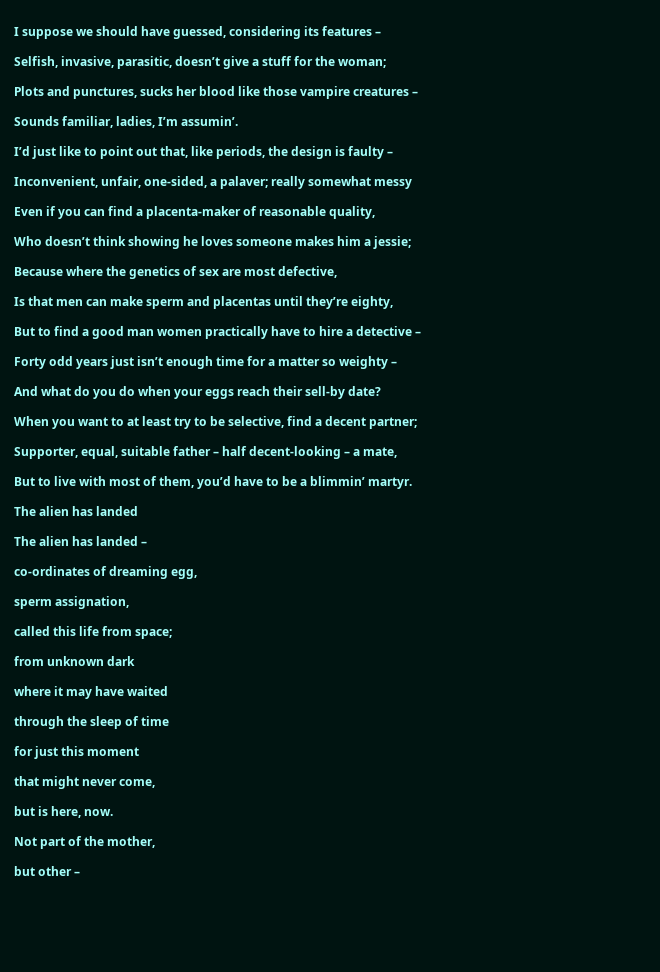I suppose we should have guessed, considering its features –

Selfish, invasive, parasitic, doesn’t give a stuff for the woman;

Plots and punctures, sucks her blood like those vampire creatures –

Sounds familiar, ladies, I’m assumin’.

I’d just like to point out that, like periods, the design is faulty –

Inconvenient, unfair, one-sided, a palaver; really somewhat messy

Even if you can find a placenta-maker of reasonable quality,

Who doesn’t think showing he loves someone makes him a jessie;

Because where the genetics of sex are most defective,

Is that men can make sperm and placentas until they’re eighty,

But to find a good man women practically have to hire a detective –

Forty odd years just isn’t enough time for a matter so weighty –

And what do you do when your eggs reach their sell-by date?

When you want to at least try to be selective, find a decent partner;

Supporter, equal, suitable father – half decent-looking – a mate,

But to live with most of them, you’d have to be a blimmin’ martyr.

The alien has landed

The alien has landed –

co-ordinates of dreaming egg,

sperm assignation,

called this life from space;

from unknown dark

where it may have waited

through the sleep of time

for just this moment

that might never come,

but is here, now.

Not part of the mother,

but other –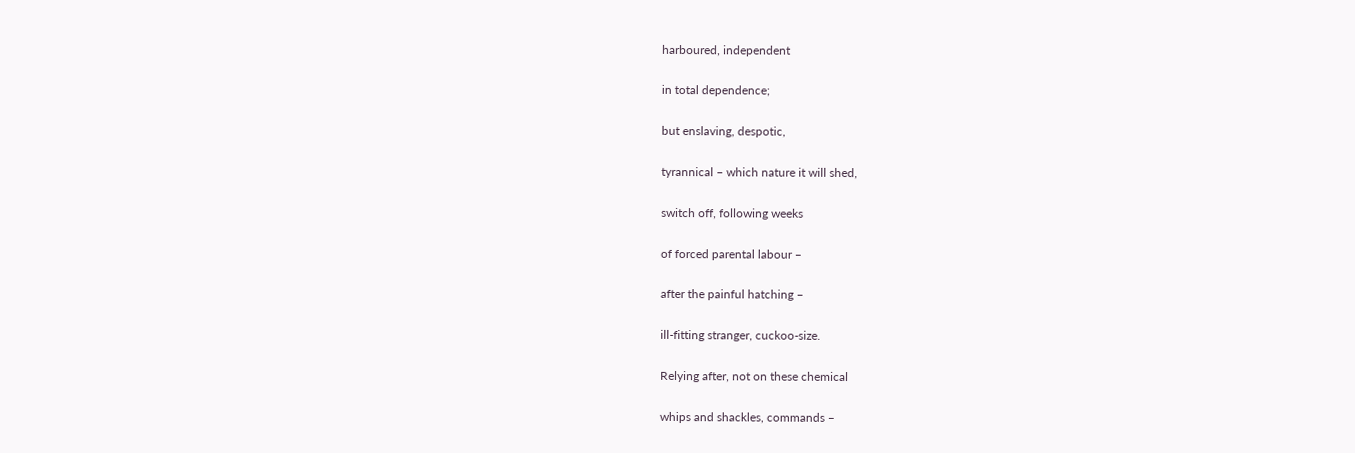harboured, independent

in total dependence;

but enslaving, despotic,

tyrannical – which nature it will shed,

switch off, following weeks

of forced parental labour –

after the painful hatching –

ill-fitting stranger, cuckoo-size.

Relying after, not on these chemical

whips and shackles, commands –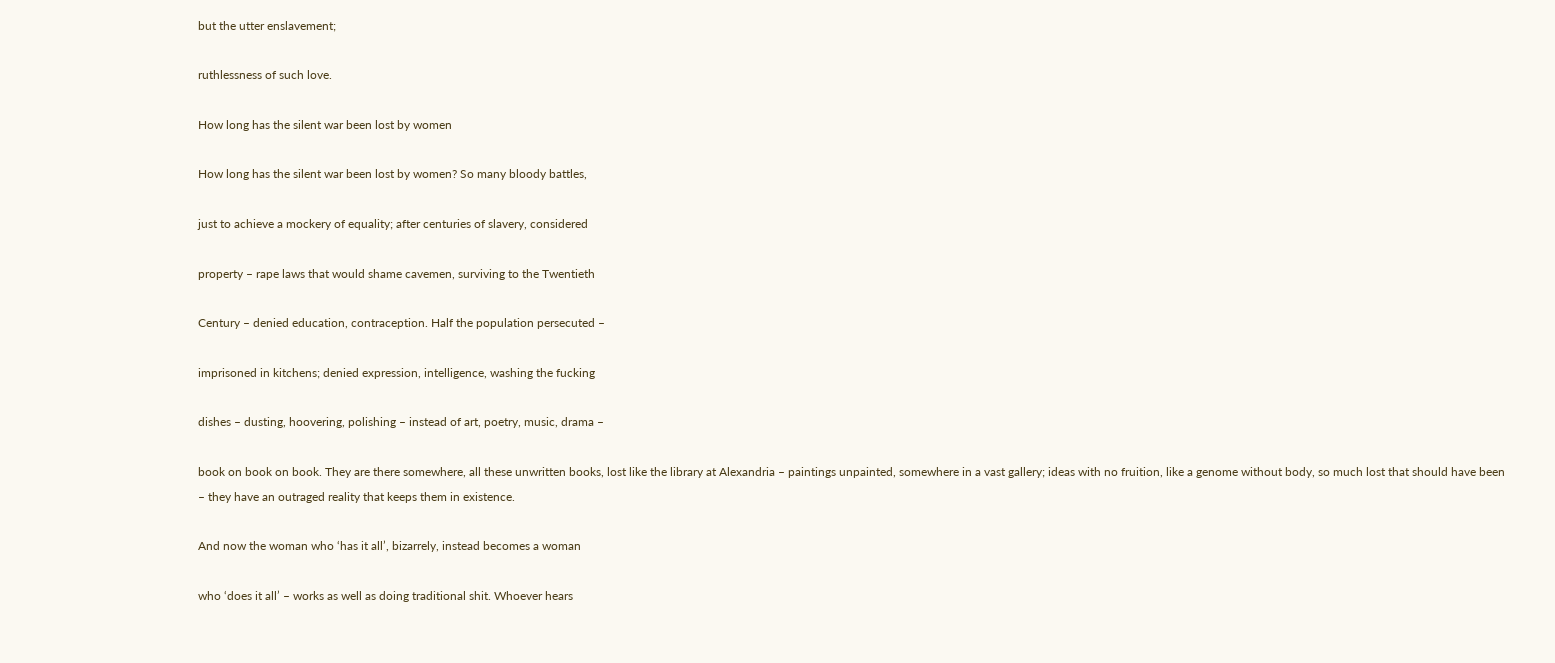but the utter enslavement;

ruthlessness of such love.

How long has the silent war been lost by women

How long has the silent war been lost by women? So many bloody battles,

just to achieve a mockery of equality; after centuries of slavery, considered

property – rape laws that would shame cavemen, surviving to the Twentieth

Century – denied education, contraception. Half the population persecuted –

imprisoned in kitchens; denied expression, intelligence, washing the fucking

dishes – dusting, hoovering, polishing – instead of art, poetry, music, drama –

book on book on book. They are there somewhere, all these unwritten books, lost like the library at Alexandria – paintings unpainted, somewhere in a vast gallery; ideas with no fruition, like a genome without body, so much lost that should have been – they have an outraged reality that keeps them in existence.

And now the woman who ‘has it all’, bizarrely, instead becomes a woman

who ‘does it all’ – works as well as doing traditional shit. Whoever hears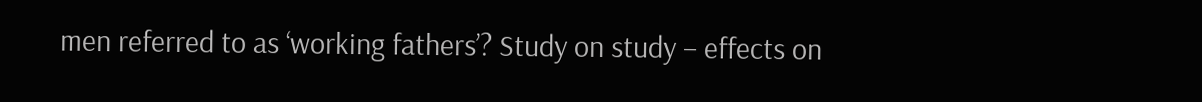men referred to as ‘working fathers’? Study on study – effects on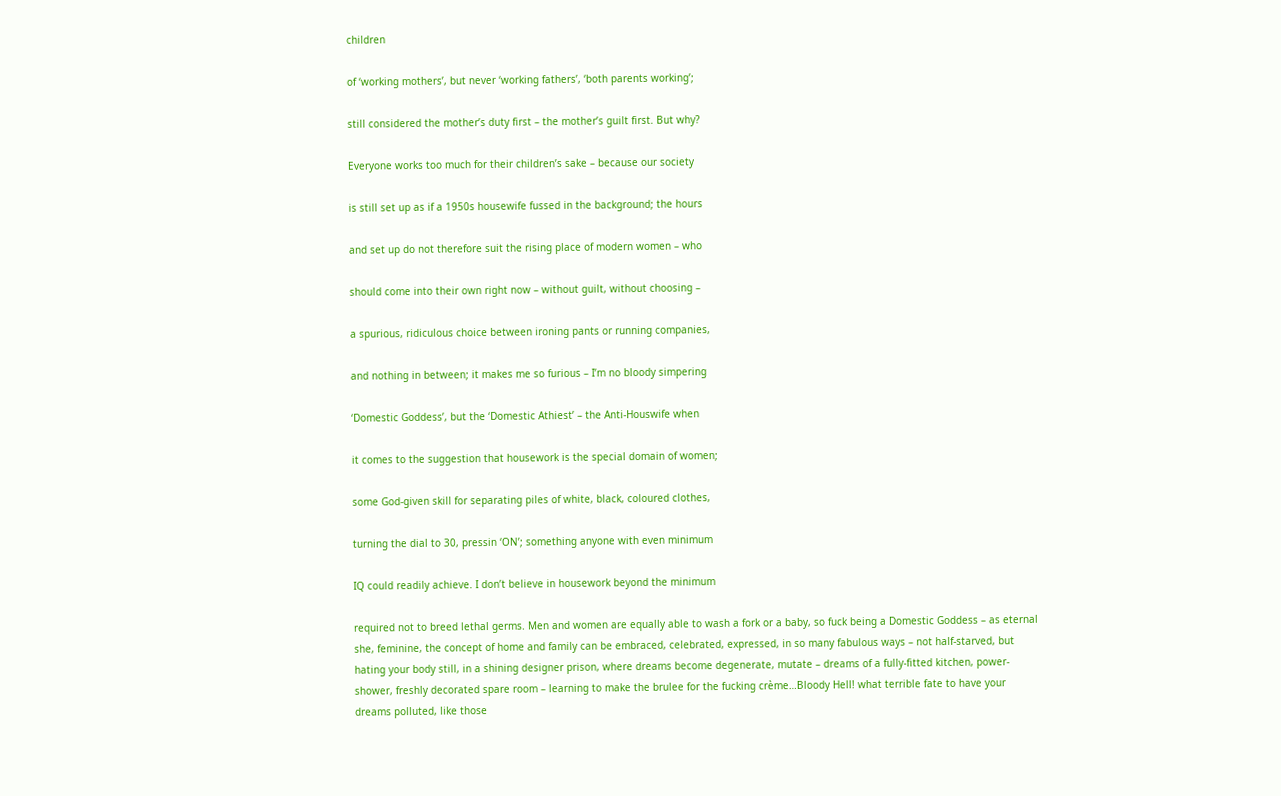children

of ‘working mothers’, but never ‘working fathers’, ‘both parents working’;

still considered the mother’s duty first – the mother’s guilt first. But why?

Everyone works too much for their children’s sake – because our society

is still set up as if a 1950s housewife fussed in the background; the hours

and set up do not therefore suit the rising place of modern women – who

should come into their own right now – without guilt, without choosing –

a spurious, ridiculous choice between ironing pants or running companies,

and nothing in between; it makes me so furious – I’m no bloody simpering

‘Domestic Goddess’, but the ‘Domestic Athiest’ – the Anti-Houswife when

it comes to the suggestion that housework is the special domain of women;

some God-given skill for separating piles of white, black, coloured clothes,

turning the dial to 30, pressin ‘ON’; something anyone with even minimum

IQ could readily achieve. I don’t believe in housework beyond the minimum

required not to breed lethal germs. Men and women are equally able to wash a fork or a baby, so fuck being a Domestic Goddess – as eternal she, feminine, the concept of home and family can be embraced, celebrated, expressed, in so many fabulous ways – not half-starved, but hating your body still, in a shining designer prison, where dreams become degenerate, mutate – dreams of a fully-fitted kitchen, power-shower, freshly decorated spare room – learning to make the brulee for the fucking crème…Bloody Hell! what terrible fate to have your dreams polluted, like those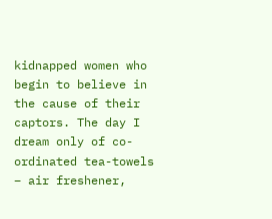kidnapped women who begin to believe in the cause of their captors. The day I dream only of co-ordinated tea-towels – air freshener,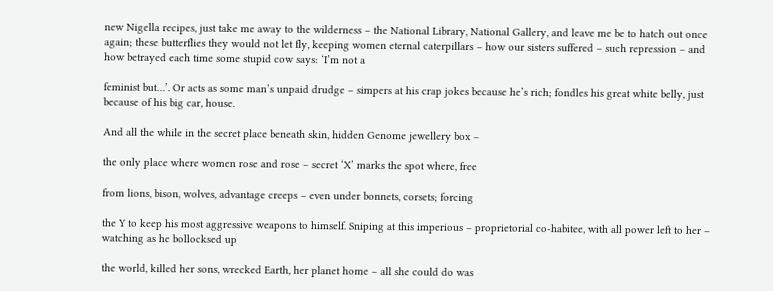new Nigella recipes, just take me away to the wilderness – the National Library, National Gallery, and leave me be to hatch out once again; these butterflies they would not let fly, keeping women eternal caterpillars – how our sisters suffered – such repression – and how betrayed each time some stupid cow says: ‘I’m not a

feminist but…’. Or acts as some man’s unpaid drudge – simpers at his crap jokes because he’s rich; fondles his great white belly, just because of his big car, house.

And all the while in the secret place beneath skin, hidden Genome jewellery box –

the only place where women rose and rose – secret ‘X’ marks the spot where, free

from lions, bison, wolves, advantage creeps – even under bonnets, corsets; forcing

the Y to keep his most aggressive weapons to himself. Sniping at this imperious – proprietorial co-habitee, with all power left to her – watching as he bollocksed up

the world, killed her sons, wrecked Earth, her planet home – all she could do was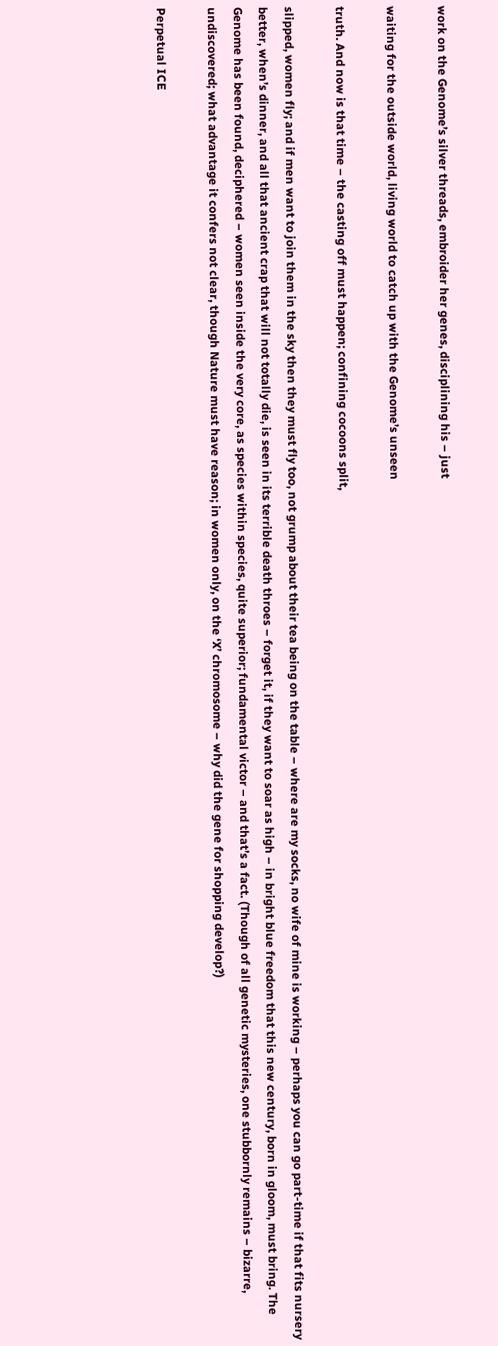work on the Genome’s silver threads, embroider her genes, disciplining his – just

waiting for the outside world, living world to catch up with the Genome’s unseen

truth. And now is that time – the casting off must happen; confining cocoons split,

slipped, women fly; and if men want to join them in the sky then they must fly too, not grump about their tea being on the table – where are my socks, no wife of mine is working – perhaps you can go part-time if that fits nursery better, when’s dinner, and all that ancient crap that will not totally die, is seen in its terrible death throes – forget it, if they want to soar as high – in bright blue freedom that this new century, born in gloom, must bring. The Genome has been found, deciphered – women seen inside the very core, as species within species, quite superior; fundamental victor – and that’s a fact. (Though of all genetic mysteries, one stubbornly remains – bizarre, undiscovered; what advantage it confers not clear, though Nature must have reason; in women only, on the ‘X’ chromosome – why did the gene for shopping develop?)

Perpetual ICE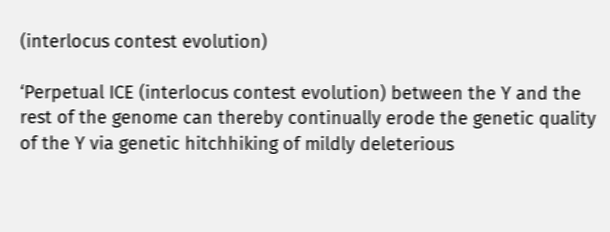(interlocus contest evolution)

‘Perpetual ICE (interlocus contest evolution) between the Y and the rest of the genome can thereby continually erode the genetic quality of the Y via genetic hitchhiking of mildly deleterious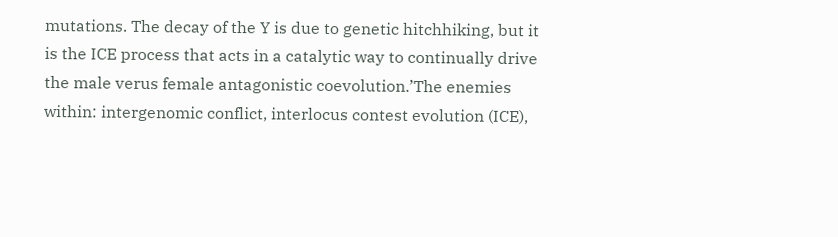mutations. The decay of the Y is due to genetic hitchhiking, but it is the ICE process that acts in a catalytic way to continually drive the male verus female antagonistic coevolution.’The enemies within: intergenomic conflict, interlocus contest evolution (ICE),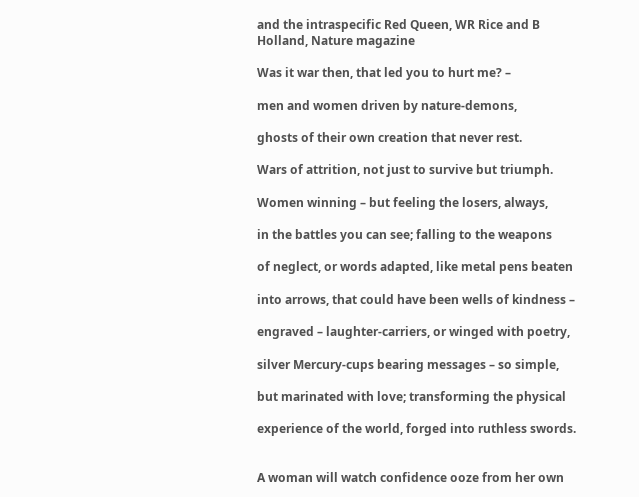and the intraspecific Red Queen, WR Rice and B Holland, Nature magazine

Was it war then, that led you to hurt me? –

men and women driven by nature-demons,

ghosts of their own creation that never rest.

Wars of attrition, not just to survive but triumph.

Women winning – but feeling the losers, always,

in the battles you can see; falling to the weapons

of neglect, or words adapted, like metal pens beaten

into arrows, that could have been wells of kindness –

engraved – laughter-carriers, or winged with poetry,

silver Mercury-cups bearing messages – so simple,

but marinated with love; transforming the physical

experience of the world, forged into ruthless swords.


A woman will watch confidence ooze from her own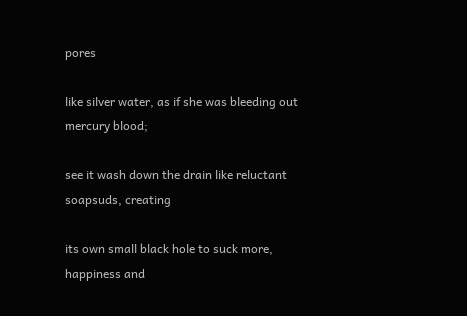pores

like silver water, as if she was bleeding out mercury blood;

see it wash down the drain like reluctant soapsuds, creating

its own small black hole to suck more, happiness and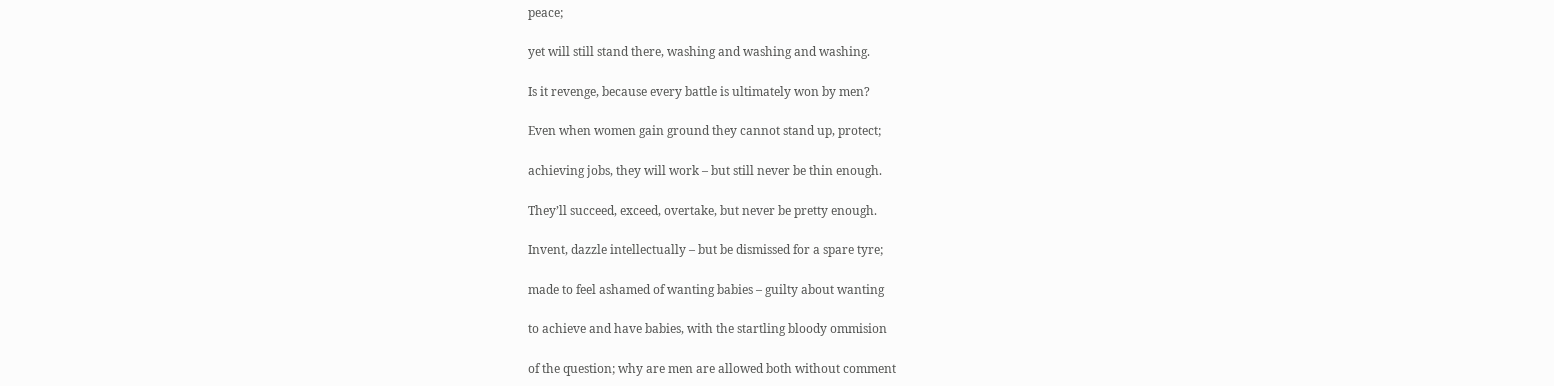peace;

yet will still stand there, washing and washing and washing.

Is it revenge, because every battle is ultimately won by men?

Even when women gain ground they cannot stand up, protect;

achieving jobs, they will work – but still never be thin enough.

They’ll succeed, exceed, overtake, but never be pretty enough.

Invent, dazzle intellectually – but be dismissed for a spare tyre;

made to feel ashamed of wanting babies – guilty about wanting

to achieve and have babies, with the startling bloody ommision

of the question; why are men are allowed both without comment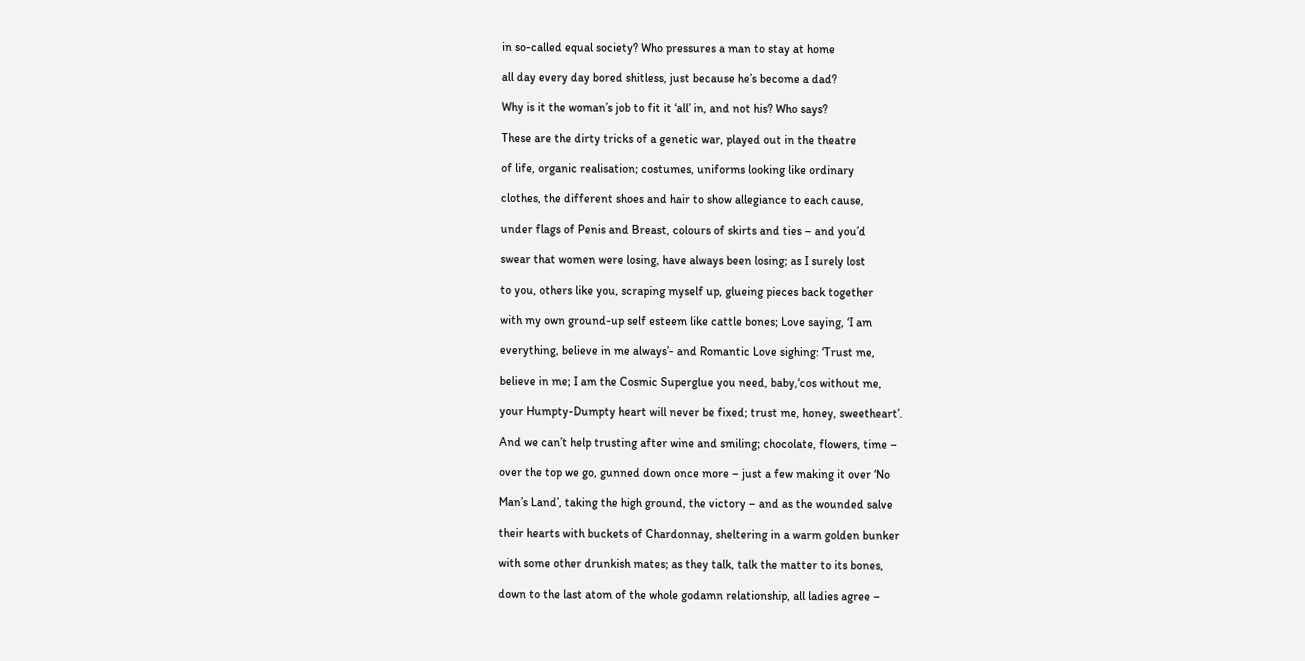in so-called equal society? Who pressures a man to stay at home

all day every day bored shitless, just because he’s become a dad?

Why is it the woman’s job to fit it ‘all’ in, and not his? Who says?

These are the dirty tricks of a genetic war, played out in the theatre

of life, organic realisation; costumes, uniforms looking like ordinary

clothes, the different shoes and hair to show allegiance to each cause,

under flags of Penis and Breast, colours of skirts and ties – and you’d

swear that women were losing, have always been losing; as I surely lost

to you, others like you, scraping myself up, glueing pieces back together

with my own ground-up self esteem like cattle bones; Love saying, ‘I am

everything, believe in me always’- and Romantic Love sighing: ‘Trust me,

believe in me; I am the Cosmic Superglue you need, baby,‘cos without me,

your Humpty-Dumpty heart will never be fixed; trust me, honey, sweetheart’.

And we can’t help trusting after wine and smiling; chocolate, flowers, time –

over the top we go, gunned down once more – just a few making it over ‘No

Man’s Land’, taking the high ground, the victory – and as the wounded salve

their hearts with buckets of Chardonnay, sheltering in a warm golden bunker

with some other drunkish mates; as they talk, talk the matter to its bones,

down to the last atom of the whole godamn relationship, all ladies agree –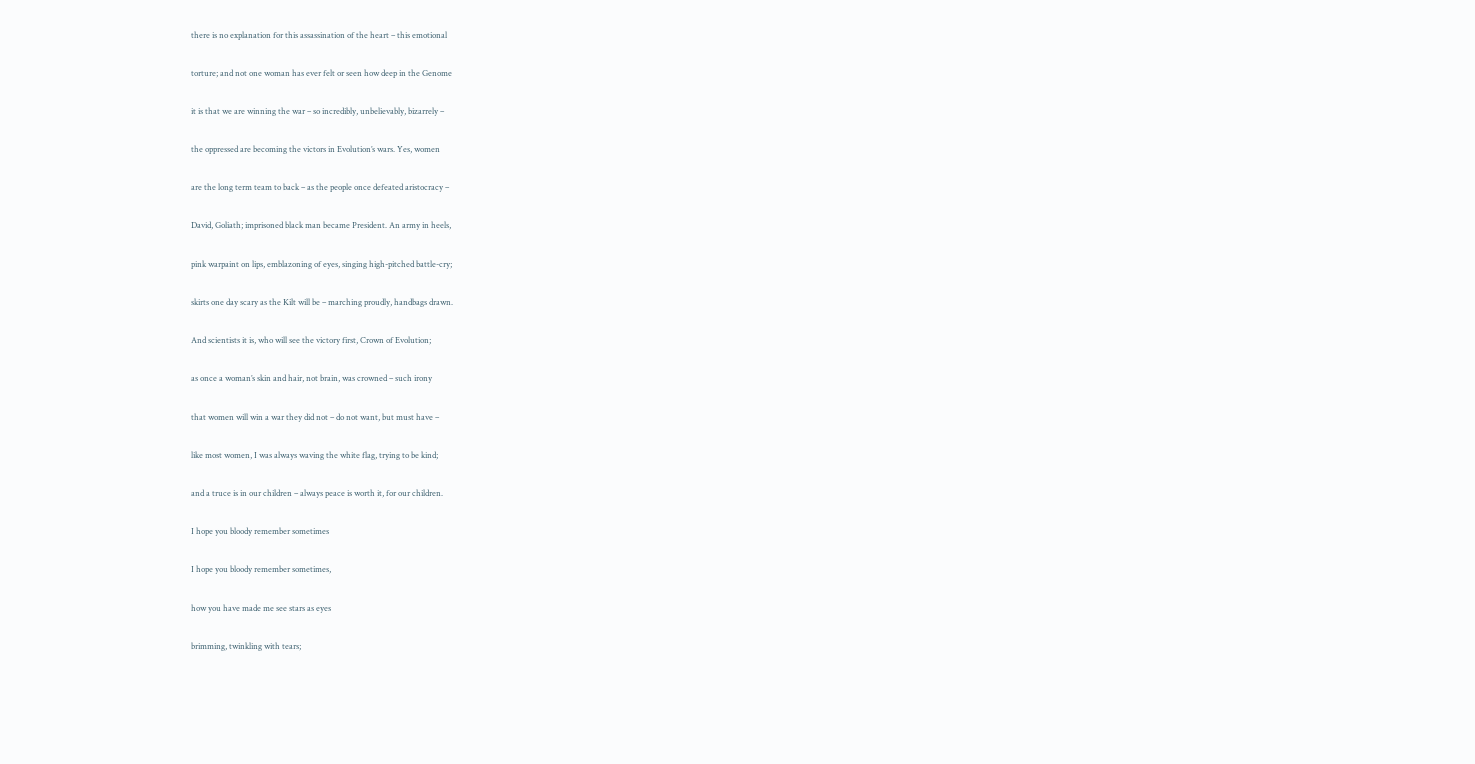there is no explanation for this assassination of the heart – this emotional

torture; and not one woman has ever felt or seen how deep in the Genome

it is that we are winning the war – so incredibly, unbelievably, bizarrely –

the oppressed are becoming the victors in Evolution’s wars. Yes, women

are the long term team to back – as the people once defeated aristocracy –

David, Goliath; imprisoned black man became President. An army in heels,

pink warpaint on lips, emblazoning of eyes, singing high-pitched battle-cry;

skirts one day scary as the Kilt will be – marching proudly, handbags drawn.

And scientists it is, who will see the victory first, Crown of Evolution;

as once a woman’s skin and hair, not brain, was crowned – such irony

that women will win a war they did not – do not want, but must have –

like most women, I was always waving the white flag, trying to be kind;

and a truce is in our children – always peace is worth it, for our children.

I hope you bloody remember sometimes

I hope you bloody remember sometimes,

how you have made me see stars as eyes

brimming, twinkling with tears;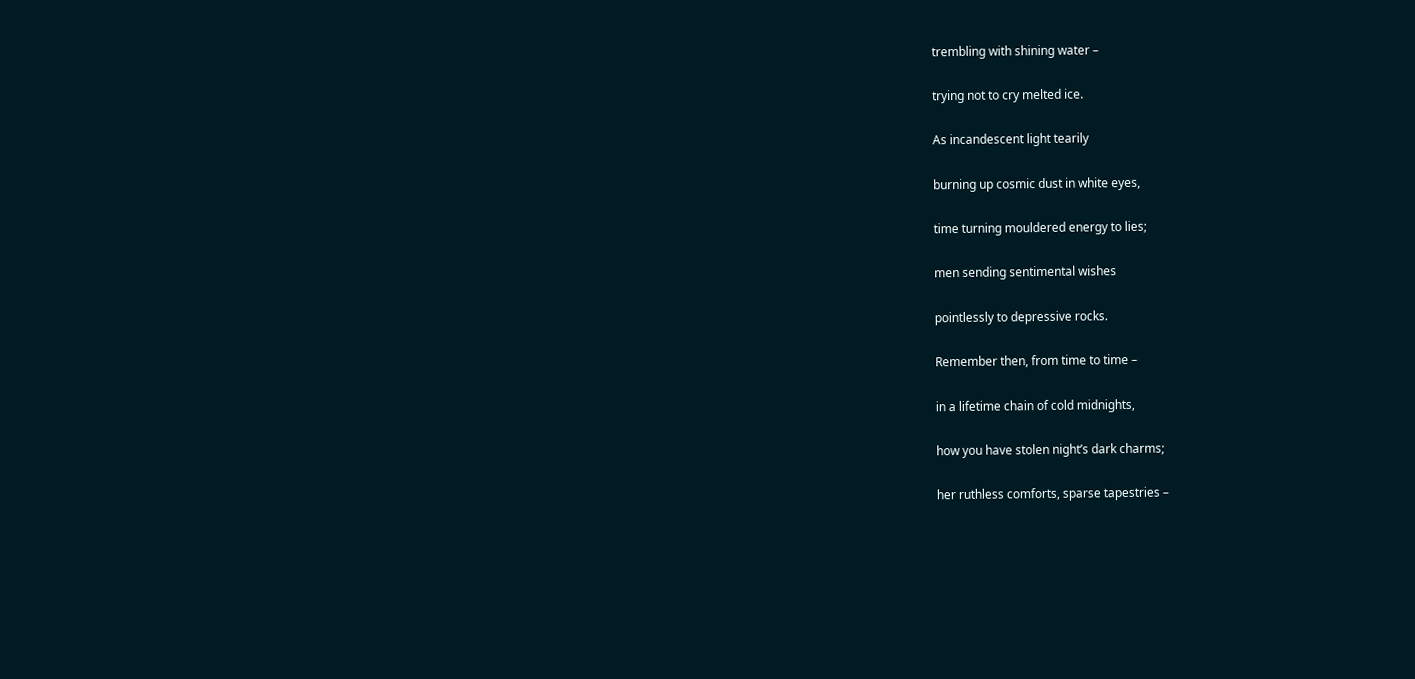trembling with shining water –

trying not to cry melted ice.

As incandescent light tearily

burning up cosmic dust in white eyes,

time turning mouldered energy to lies;

men sending sentimental wishes

pointlessly to depressive rocks.

Remember then, from time to time –

in a lifetime chain of cold midnights,

how you have stolen night’s dark charms;

her ruthless comforts, sparse tapestries –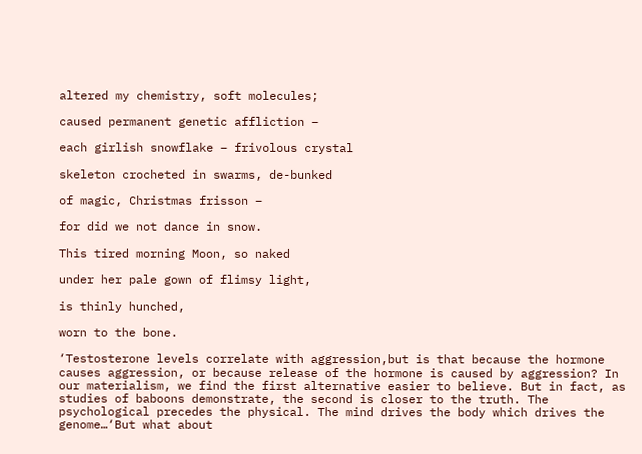altered my chemistry, soft molecules;

caused permanent genetic affliction –

each girlish snowflake – frivolous crystal

skeleton crocheted in swarms, de-bunked

of magic, Christmas frisson –

for did we not dance in snow.

This tired morning Moon, so naked

under her pale gown of flimsy light,

is thinly hunched,

worn to the bone.

‘Testosterone levels correlate with aggression,but is that because the hormone causes aggression, or because release of the hormone is caused by aggression? In our materialism, we find the first alternative easier to believe. But in fact, as studies of baboons demonstrate, the second is closer to the truth. The psychological precedes the physical. The mind drives the body which drives the genome…‘But what about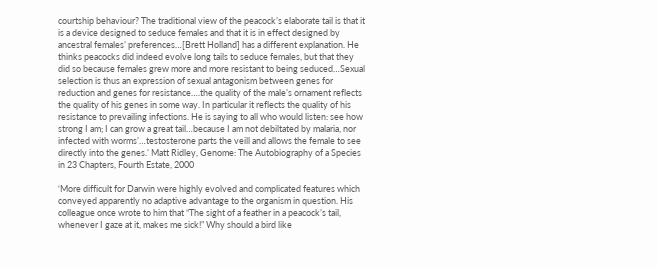courtship behaviour? The traditional view of the peacock’s elaborate tail is that it is a device designed to seduce females and that it is in effect designed by ancestral females’ preferences…[Brett Holland] has a different explanation. He thinks peacocks did indeed evolve long tails to seduce females, but that they did so because females grew more and more resistant to being seduced…Sexual selection is thus an expression of sexual antagonism between genes for reduction and genes for resistance….the quality of the male’s ornament reflects the quality of his genes in some way. In particular it reflects the quality of his resistance to prevailing infections. He is saying to all who would listen: see how strong I am; I can grow a great tail…because I am not debiltated by malaria, nor infected with worms’…testosterone parts the veill and allows the female to see directly into the genes.’ Matt Ridley, Genome: The Autobiography of a Species in 23 Chapters, Fourth Estate, 2000

‘More difficult for Darwin were highly evolved and complicated features which conveyed apparently no adaptive advantage to the organism in question. His colleague once wrote to him that “The sight of a feather in a peacock’s tail, whenever I gaze at it, makes me sick!” Why should a bird like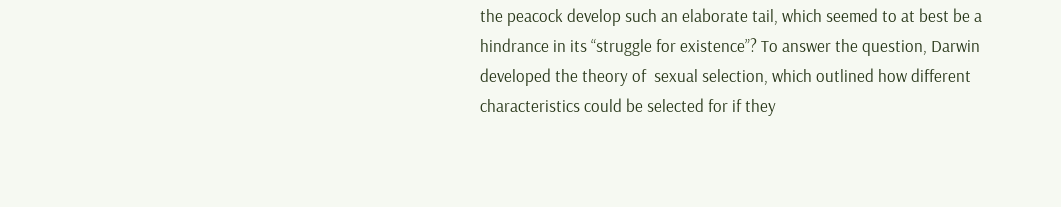the peacock develop such an elaborate tail, which seemed to at best be a hindrance in its “struggle for existence”? To answer the question, Darwin developed the theory of  sexual selection, which outlined how different characteristics could be selected for if they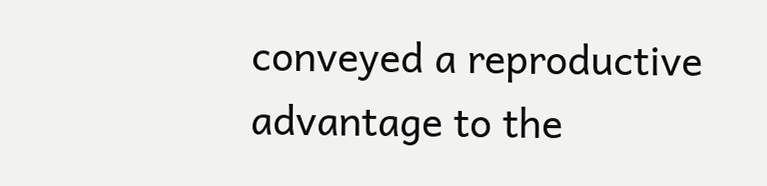conveyed a reproductive advantage to the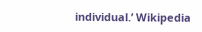individual.’ Wikipedia